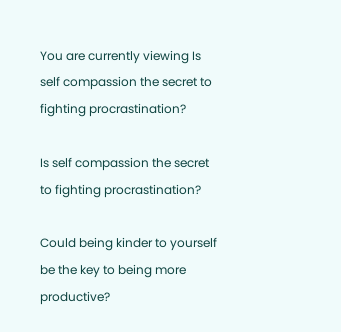You are currently viewing Is self compassion the secret to fighting procrastination?

Is self compassion the secret to fighting procrastination?

Could being kinder to yourself be the key to being more productive?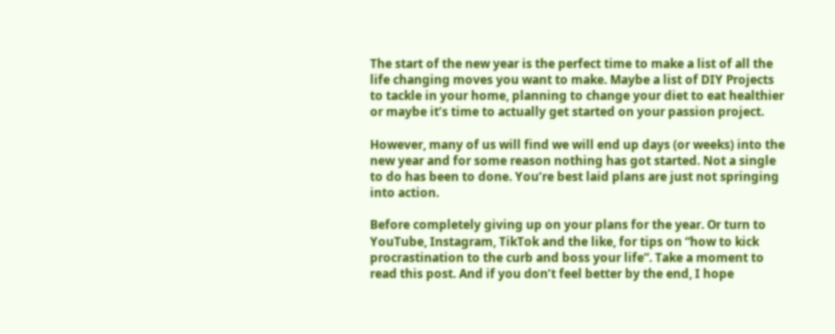The start of the new year is the perfect time to make a list of all the life changing moves you want to make. Maybe a list of DIY Projects to tackle in your home, planning to change your diet to eat healthier or maybe it’s time to actually get started on your passion project.

However, many of us will find we will end up days (or weeks) into the new year and for some reason nothing has got started. Not a single to do has been to done. You’re best laid plans are just not springing into action.

Before completely giving up on your plans for the year. Or turn to YouTube, Instagram, TikTok and the like, for tips on “how to kick procrastination to the curb and boss your life”. Take a moment to read this post. And if you don’t feel better by the end, I hope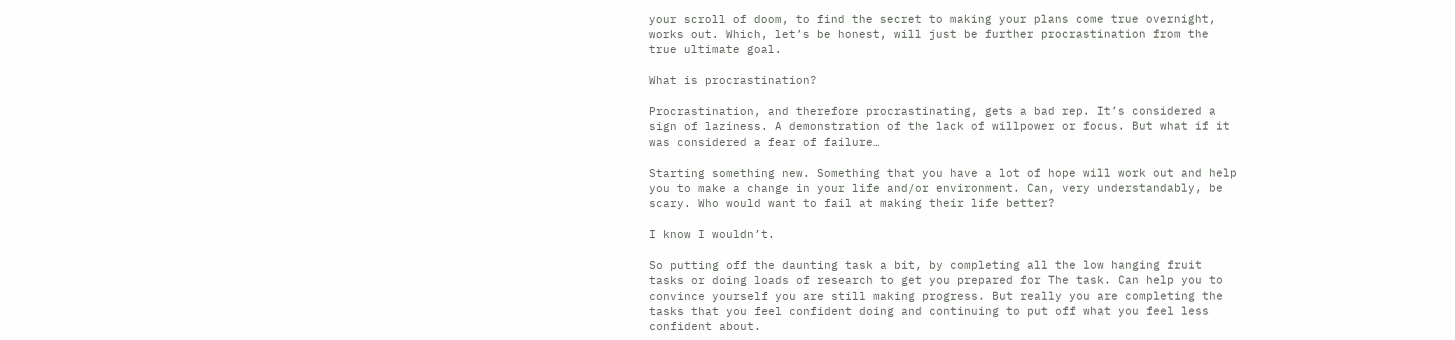your scroll of doom, to find the secret to making your plans come true overnight, works out. Which, let’s be honest, will just be further procrastination from the true ultimate goal.

What is procrastination?

Procrastination, and therefore procrastinating, gets a bad rep. It’s considered a sign of laziness. A demonstration of the lack of willpower or focus. But what if it was considered a fear of failure…

Starting something new. Something that you have a lot of hope will work out and help you to make a change in your life and/or environment. Can, very understandably, be scary. Who would want to fail at making their life better?

I know I wouldn’t.

So putting off the daunting task a bit, by completing all the low hanging fruit tasks or doing loads of research to get you prepared for The task. Can help you to convince yourself you are still making progress. But really you are completing the tasks that you feel confident doing and continuing to put off what you feel less confident about.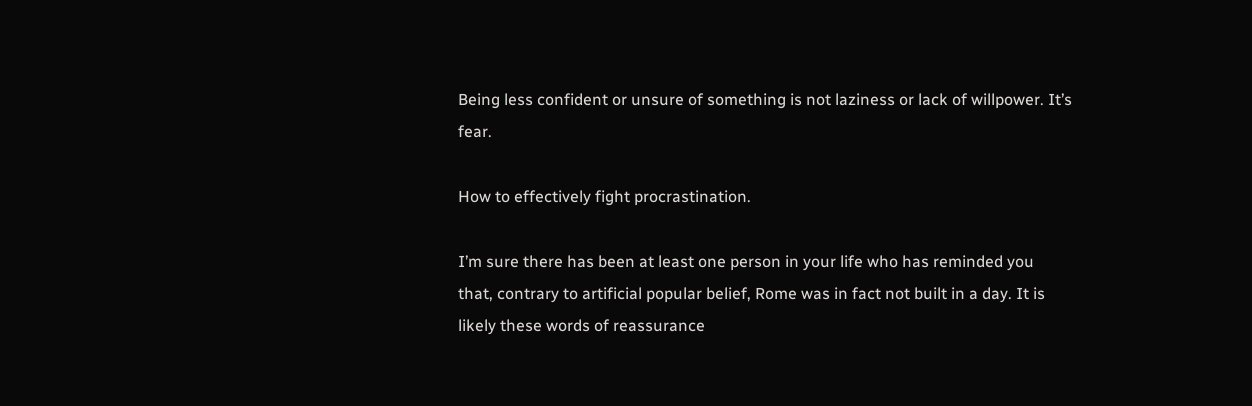Being less confident or unsure of something is not laziness or lack of willpower. It’s fear.

How to effectively fight procrastination.

I’m sure there has been at least one person in your life who has reminded you that, contrary to artificial popular belief, Rome was in fact not built in a day. It is likely these words of reassurance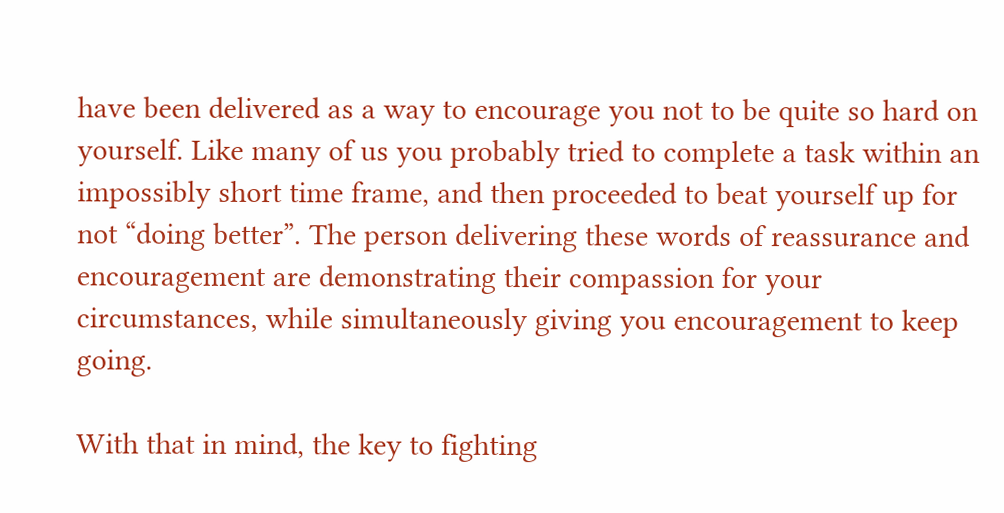have been delivered as a way to encourage you not to be quite so hard on yourself. Like many of us you probably tried to complete a task within an impossibly short time frame, and then proceeded to beat yourself up for not “doing better”. The person delivering these words of reassurance and encouragement are demonstrating their compassion for your circumstances, while simultaneously giving you encouragement to keep going.

With that in mind, the key to fighting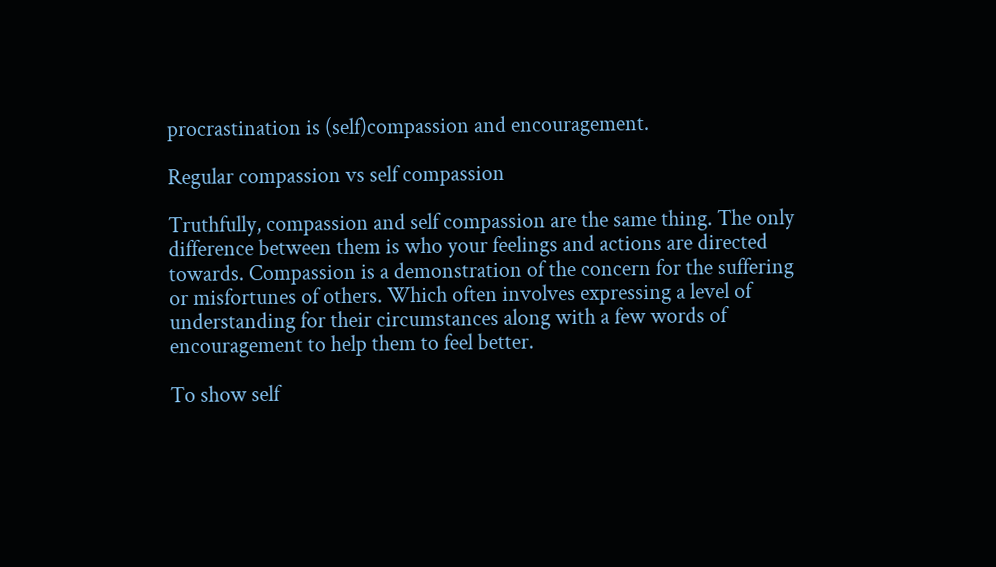procrastination is (self)compassion and encouragement.

Regular compassion vs self compassion

Truthfully, compassion and self compassion are the same thing. The only difference between them is who your feelings and actions are directed towards. Compassion is a demonstration of the concern for the suffering or misfortunes of others. Which often involves expressing a level of understanding for their circumstances along with a few words of encouragement to help them to feel better.

To show self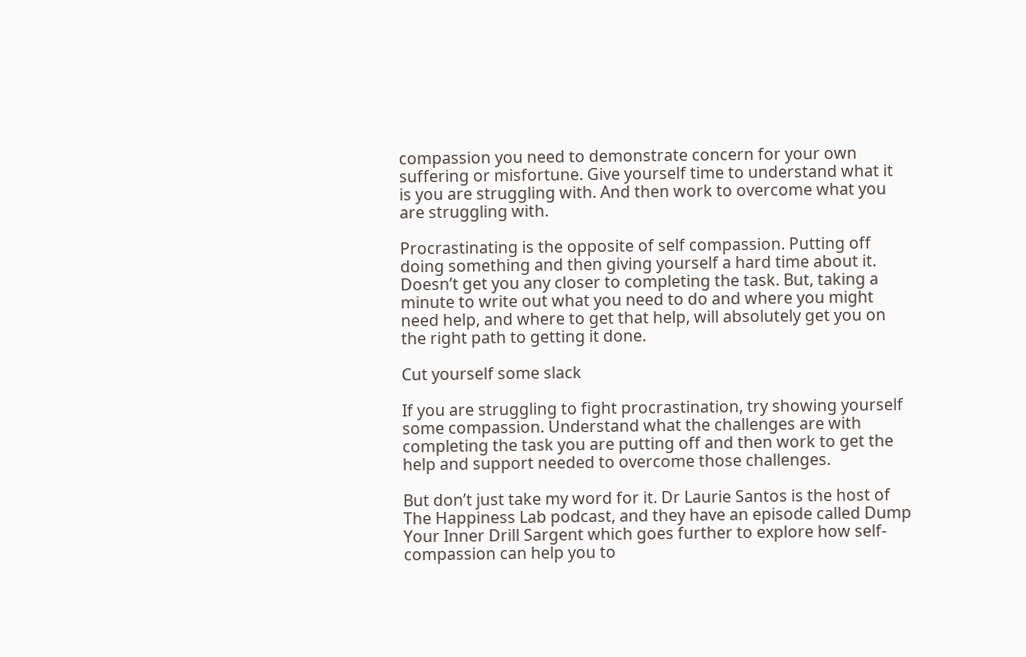compassion you need to demonstrate concern for your own suffering or misfortune. Give yourself time to understand what it is you are struggling with. And then work to overcome what you are struggling with.

Procrastinating is the opposite of self compassion. Putting off doing something and then giving yourself a hard time about it. Doesn’t get you any closer to completing the task. But, taking a minute to write out what you need to do and where you might need help, and where to get that help, will absolutely get you on the right path to getting it done.

Cut yourself some slack

If you are struggling to fight procrastination, try showing yourself some compassion. Understand what the challenges are with completing the task you are putting off and then work to get the help and support needed to overcome those challenges.

But don’t just take my word for it. Dr Laurie Santos is the host of The Happiness Lab podcast, and they have an episode called Dump Your Inner Drill Sargent which goes further to explore how self-compassion can help you to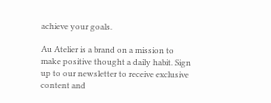achieve your goals.

Au Atelier is a brand on a mission to make positive thought a daily habit. Sign up to our newsletter to receive exclusive content and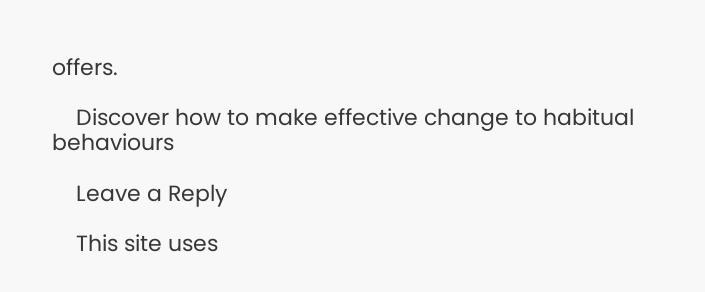offers.

    Discover how to make effective change to habitual behaviours

    Leave a Reply

    This site uses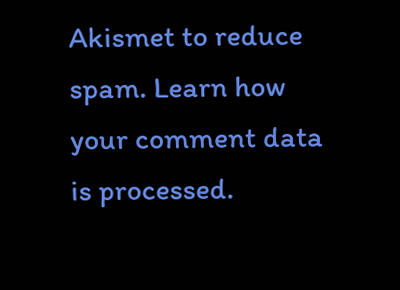Akismet to reduce spam. Learn how your comment data is processed.